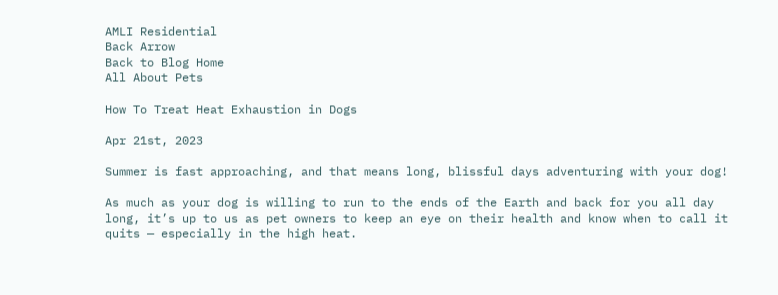AMLI Residential
Back Arrow
Back to Blog Home
All About Pets

How To Treat Heat Exhaustion in Dogs

Apr 21st, 2023

Summer is fast approaching, and that means long, blissful days adventuring with your dog!

As much as your dog is willing to run to the ends of the Earth and back for you all day long, it’s up to us as pet owners to keep an eye on their health and know when to call it quits — especially in the high heat.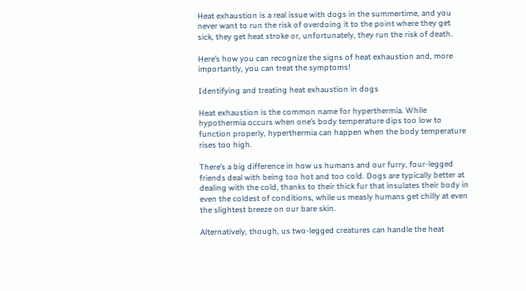Heat exhaustion is a real issue with dogs in the summertime, and you never want to run the risk of overdoing it to the point where they get sick, they get heat stroke or, unfortunately, they run the risk of death.

Here’s how you can recognize the signs of heat exhaustion and, more importantly, you can treat the symptoms!

Identifying and treating heat exhaustion in dogs

Heat exhaustion is the common name for hyperthermia. While hypothermia occurs when one’s body temperature dips too low to function properly, hyperthermia can happen when the body temperature rises too high.

There’s a big difference in how us humans and our furry, four-legged friends deal with being too hot and too cold. Dogs are typically better at dealing with the cold, thanks to their thick fur that insulates their body in even the coldest of conditions, while us measly humans get chilly at even the slightest breeze on our bare skin.

Alternatively, though, us two-legged creatures can handle the heat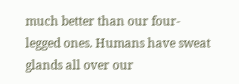much better than our four-legged ones. Humans have sweat glands all over our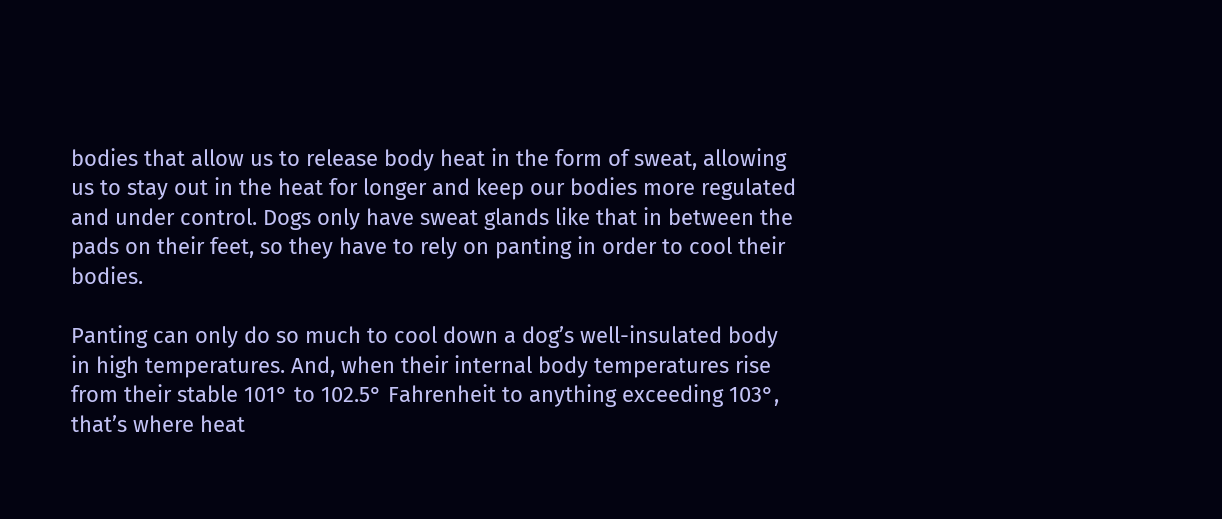bodies that allow us to release body heat in the form of sweat, allowing us to stay out in the heat for longer and keep our bodies more regulated and under control. Dogs only have sweat glands like that in between the pads on their feet, so they have to rely on panting in order to cool their bodies.

Panting can only do so much to cool down a dog’s well-insulated body in high temperatures. And, when their internal body temperatures rise from their stable 101° to 102.5° Fahrenheit to anything exceeding 103°, that’s where heat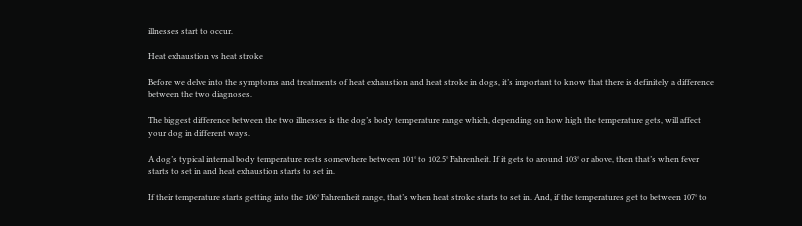illnesses start to occur.

Heat exhaustion vs heat stroke

Before we delve into the symptoms and treatments of heat exhaustion and heat stroke in dogs, it’s important to know that there is definitely a difference between the two diagnoses.

The biggest difference between the two illnesses is the dog’s body temperature range which, depending on how high the temperature gets, will affect your dog in different ways.

A dog’s typical internal body temperature rests somewhere between 101° to 102.5° Fahrenheit. If it gets to around 103° or above, then that’s when fever starts to set in and heat exhaustion starts to set in.

If their temperature starts getting into the 106° Fahrenheit range, that’s when heat stroke starts to set in. And, if the temperatures get to between 107° to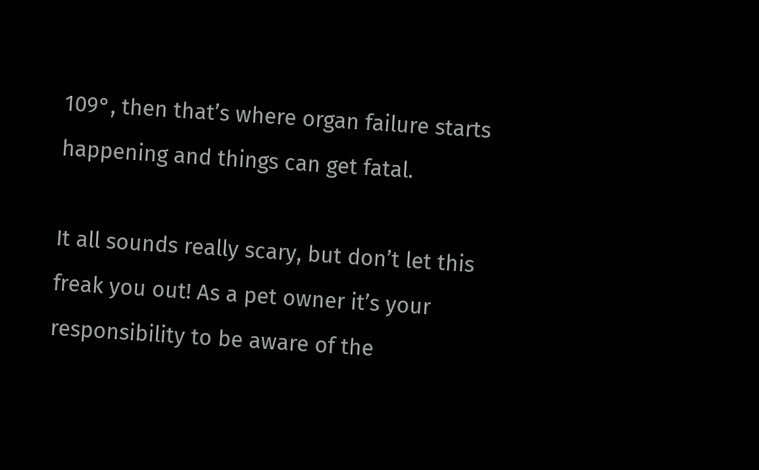109°, then that’s where organ failure starts happening and things can get fatal.

It all sounds really scary, but don’t let this freak you out! As a pet owner it’s your responsibility to be aware of the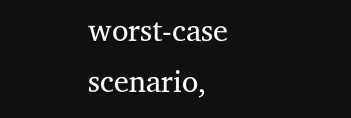worst-case scenario,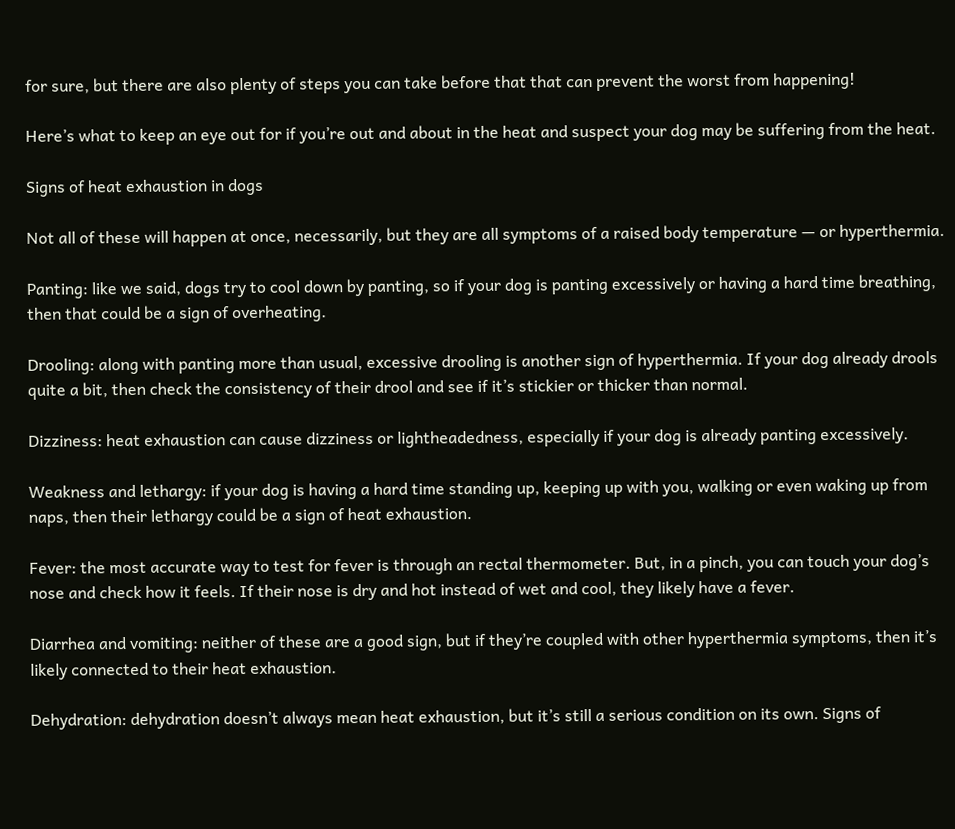for sure, but there are also plenty of steps you can take before that that can prevent the worst from happening!

Here’s what to keep an eye out for if you’re out and about in the heat and suspect your dog may be suffering from the heat.

Signs of heat exhaustion in dogs

Not all of these will happen at once, necessarily, but they are all symptoms of a raised body temperature — or hyperthermia.

Panting: like we said, dogs try to cool down by panting, so if your dog is panting excessively or having a hard time breathing, then that could be a sign of overheating.

Drooling: along with panting more than usual, excessive drooling is another sign of hyperthermia. If your dog already drools quite a bit, then check the consistency of their drool and see if it’s stickier or thicker than normal.

Dizziness: heat exhaustion can cause dizziness or lightheadedness, especially if your dog is already panting excessively.

Weakness and lethargy: if your dog is having a hard time standing up, keeping up with you, walking or even waking up from naps, then their lethargy could be a sign of heat exhaustion.

Fever: the most accurate way to test for fever is through an rectal thermometer. But, in a pinch, you can touch your dog’s nose and check how it feels. If their nose is dry and hot instead of wet and cool, they likely have a fever.

Diarrhea and vomiting: neither of these are a good sign, but if they’re coupled with other hyperthermia symptoms, then it’s likely connected to their heat exhaustion.

Dehydration: dehydration doesn’t always mean heat exhaustion, but it’s still a serious condition on its own. Signs of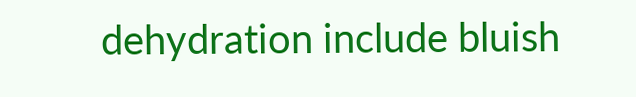dehydration include bluish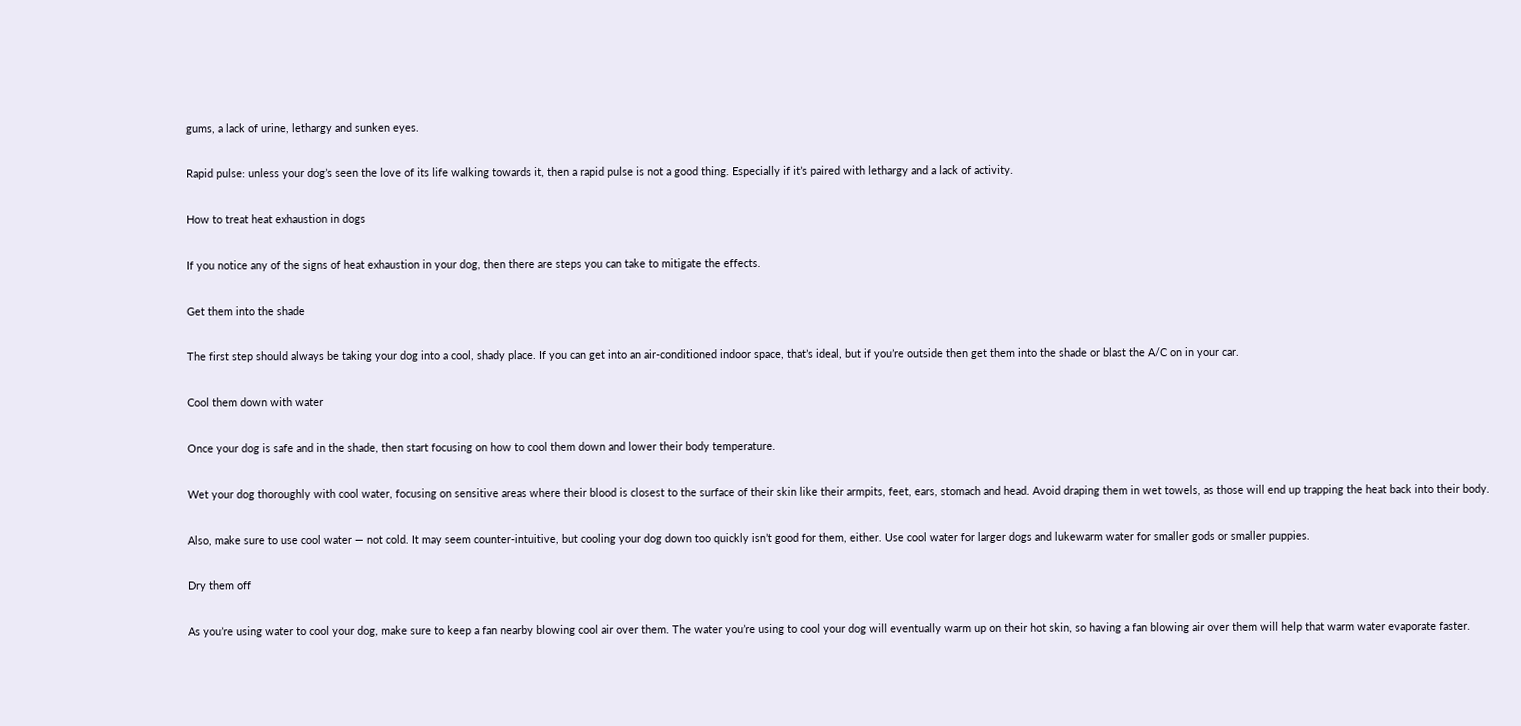gums, a lack of urine, lethargy and sunken eyes.

Rapid pulse: unless your dog’s seen the love of its life walking towards it, then a rapid pulse is not a good thing. Especially if it’s paired with lethargy and a lack of activity.

How to treat heat exhaustion in dogs

If you notice any of the signs of heat exhaustion in your dog, then there are steps you can take to mitigate the effects.

Get them into the shade

The first step should always be taking your dog into a cool, shady place. If you can get into an air-conditioned indoor space, that’s ideal, but if you’re outside then get them into the shade or blast the A/C on in your car.

Cool them down with water

Once your dog is safe and in the shade, then start focusing on how to cool them down and lower their body temperature.

Wet your dog thoroughly with cool water, focusing on sensitive areas where their blood is closest to the surface of their skin like their armpits, feet, ears, stomach and head. Avoid draping them in wet towels, as those will end up trapping the heat back into their body.

Also, make sure to use cool water — not cold. It may seem counter-intuitive, but cooling your dog down too quickly isn’t good for them, either. Use cool water for larger dogs and lukewarm water for smaller gods or smaller puppies.

Dry them off

As you’re using water to cool your dog, make sure to keep a fan nearby blowing cool air over them. The water you’re using to cool your dog will eventually warm up on their hot skin, so having a fan blowing air over them will help that warm water evaporate faster.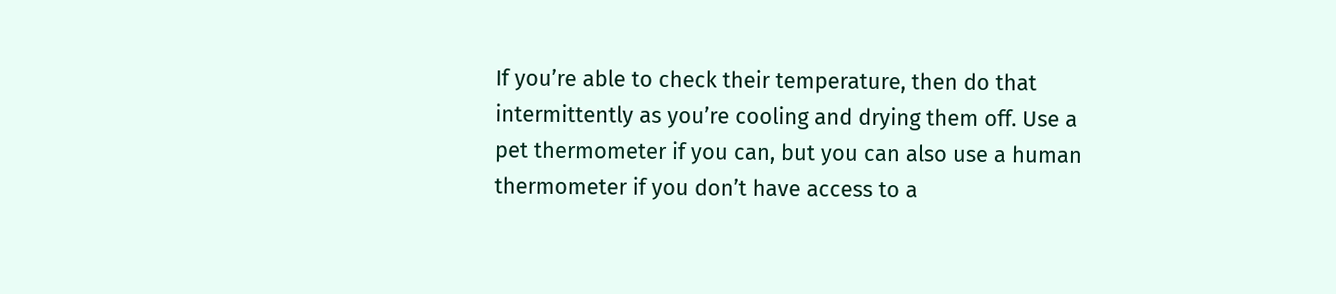If you’re able to check their temperature, then do that intermittently as you’re cooling and drying them off. Use a pet thermometer if you can, but you can also use a human thermometer if you don’t have access to a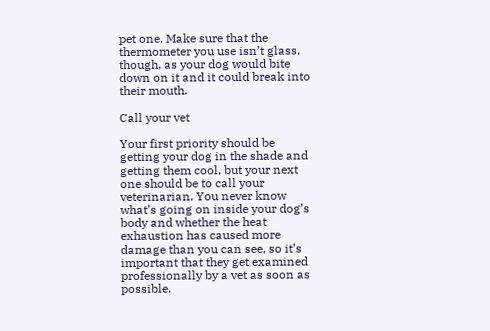pet one. Make sure that the thermometer you use isn’t glass, though, as your dog would bite down on it and it could break into their mouth.

Call your vet

Your first priority should be getting your dog in the shade and getting them cool, but your next one should be to call your veterinarian. You never know what’s going on inside your dog’s body and whether the heat exhaustion has caused more damage than you can see, so it’s important that they get examined professionally by a vet as soon as possible.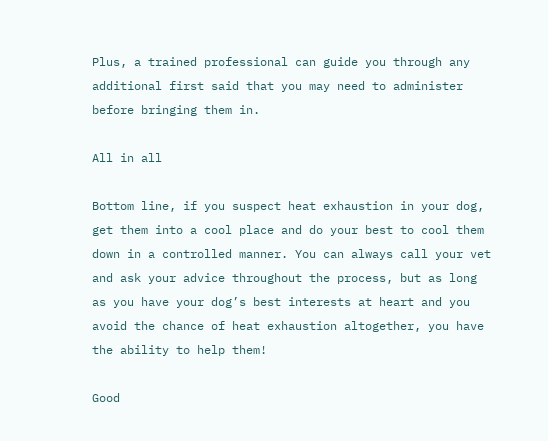Plus, a trained professional can guide you through any additional first said that you may need to administer before bringing them in.

All in all

Bottom line, if you suspect heat exhaustion in your dog, get them into a cool place and do your best to cool them down in a controlled manner. You can always call your vet and ask your advice throughout the process, but as long as you have your dog’s best interests at heart and you avoid the chance of heat exhaustion altogether, you have the ability to help them!

Good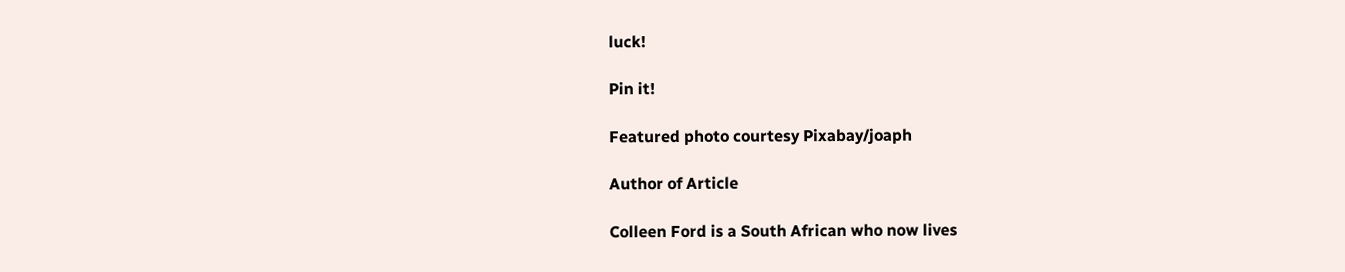luck!

Pin it!

Featured photo courtesy Pixabay/joaph

Author of Article

Colleen Ford is a South African who now lives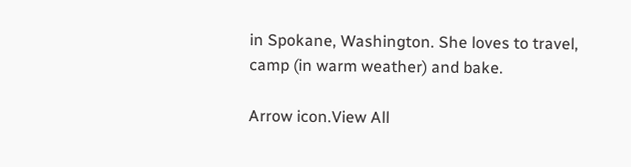in Spokane, Washington. She loves to travel, camp (in warm weather) and bake.

Arrow icon.View All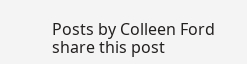Posts by Colleen Ford
share this post